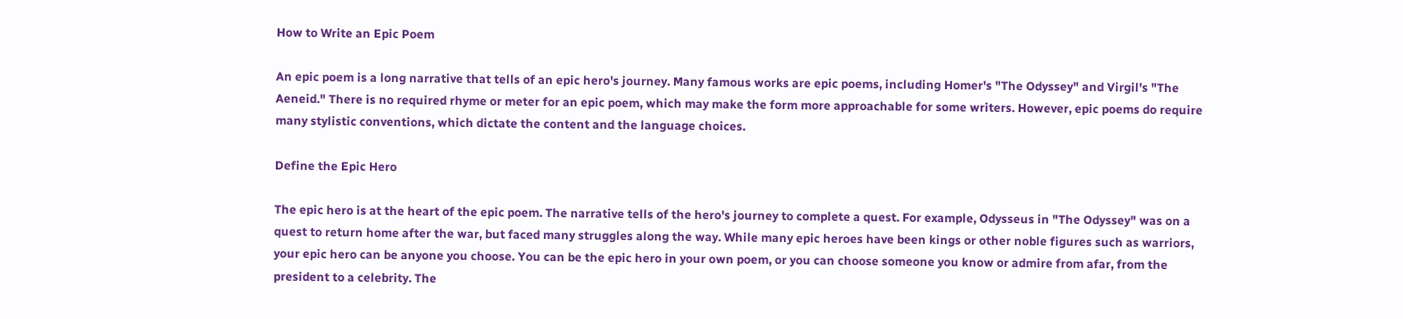How to Write an Epic Poem

An epic poem is a long narrative that tells of an epic hero's journey. Many famous works are epic poems, including Homer's "The Odyssey" and Virgil's "The Aeneid." There is no required rhyme or meter for an epic poem, which may make the form more approachable for some writers. However, epic poems do require many stylistic conventions, which dictate the content and the language choices.

Define the Epic Hero

The epic hero is at the heart of the epic poem. The narrative tells of the hero's journey to complete a quest. For example, Odysseus in "The Odyssey" was on a quest to return home after the war, but faced many struggles along the way. While many epic heroes have been kings or other noble figures such as warriors, your epic hero can be anyone you choose. You can be the epic hero in your own poem, or you can choose someone you know or admire from afar, from the president to a celebrity. The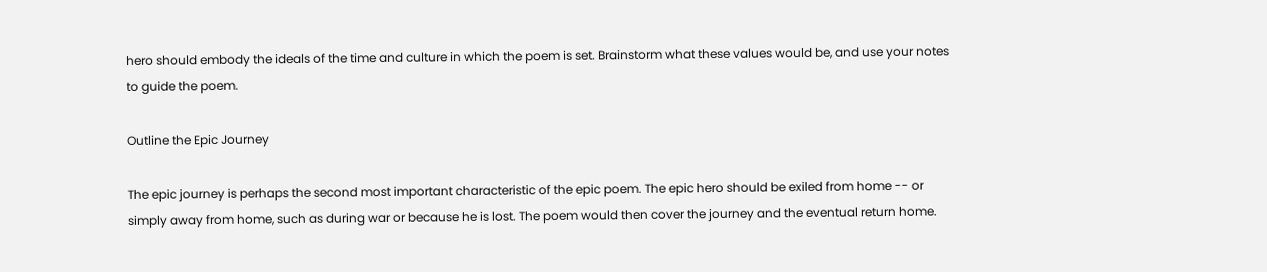hero should embody the ideals of the time and culture in which the poem is set. Brainstorm what these values would be, and use your notes to guide the poem.

Outline the Epic Journey

The epic journey is perhaps the second most important characteristic of the epic poem. The epic hero should be exiled from home -- or simply away from home, such as during war or because he is lost. The poem would then cover the journey and the eventual return home.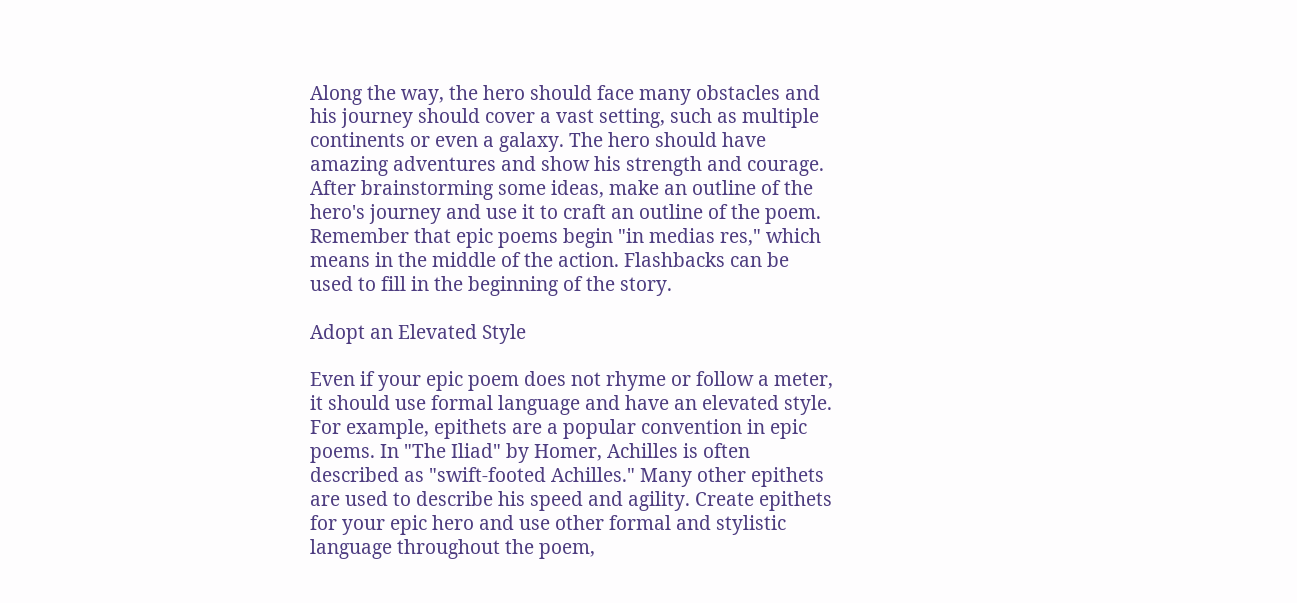Along the way, the hero should face many obstacles and his journey should cover a vast setting, such as multiple continents or even a galaxy. The hero should have amazing adventures and show his strength and courage. After brainstorming some ideas, make an outline of the hero's journey and use it to craft an outline of the poem. Remember that epic poems begin "in medias res," which means in the middle of the action. Flashbacks can be used to fill in the beginning of the story.

Adopt an Elevated Style

Even if your epic poem does not rhyme or follow a meter, it should use formal language and have an elevated style. For example, epithets are a popular convention in epic poems. In "The Iliad" by Homer, Achilles is often described as "swift-footed Achilles." Many other epithets are used to describe his speed and agility. Create epithets for your epic hero and use other formal and stylistic language throughout the poem,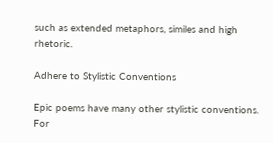such as extended metaphors, similes and high rhetoric.

Adhere to Stylistic Conventions

Epic poems have many other stylistic conventions. For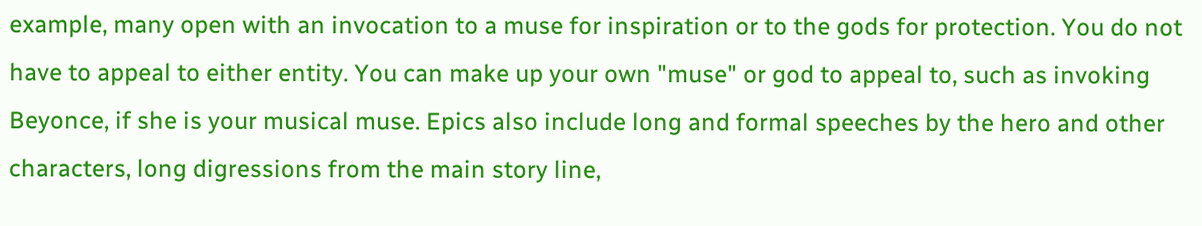example, many open with an invocation to a muse for inspiration or to the gods for protection. You do not have to appeal to either entity. You can make up your own "muse" or god to appeal to, such as invoking Beyonce, if she is your musical muse. Epics also include long and formal speeches by the hero and other characters, long digressions from the main story line,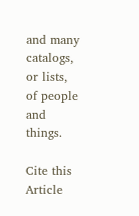and many catalogs, or lists, of people and things.

Cite this Article